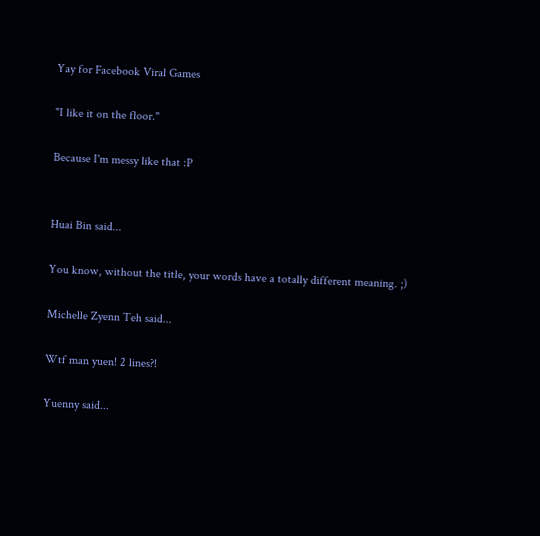Yay for Facebook Viral Games

"I like it on the floor."

Because I'm messy like that :P


Huai Bin said...

You know, without the title, your words have a totally different meaning. ;)

Michelle Zyenn Teh said...

Wtf man yuen! 2 lines?!

Yuenny said...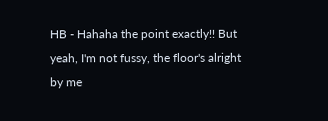HB - Hahaha the point exactly!! But yeah, I'm not fussy, the floor's alright by me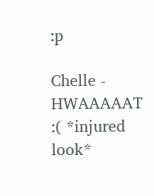:p

Chelle - HWAAAAAT :( *injured look*